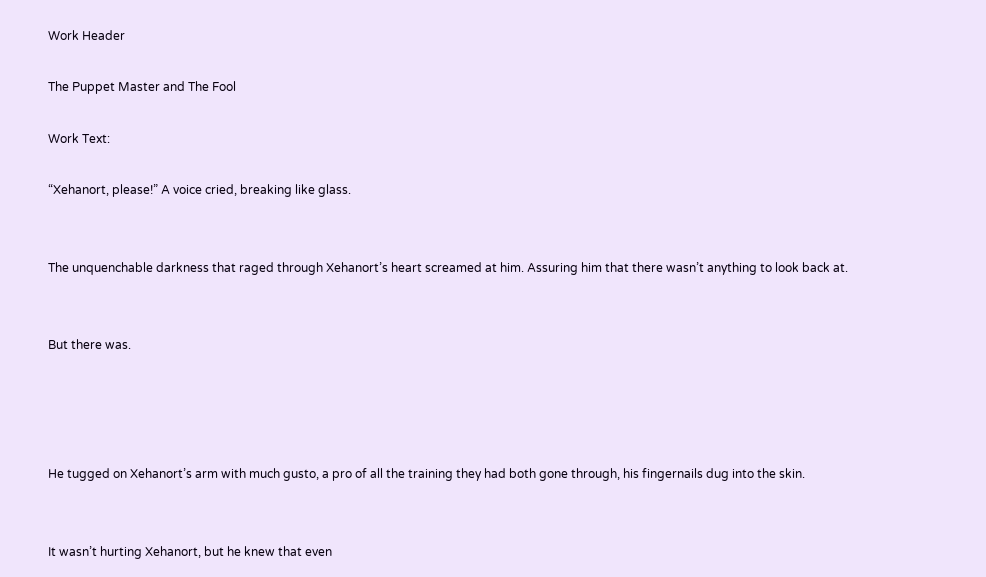Work Header

The Puppet Master and The Fool

Work Text:

“Xehanort, please!” A voice cried, breaking like glass.


The unquenchable darkness that raged through Xehanort’s heart screamed at him. Assuring him that there wasn’t anything to look back at.


But there was.




He tugged on Xehanort’s arm with much gusto, a pro of all the training they had both gone through, his fingernails dug into the skin.


It wasn’t hurting Xehanort, but he knew that even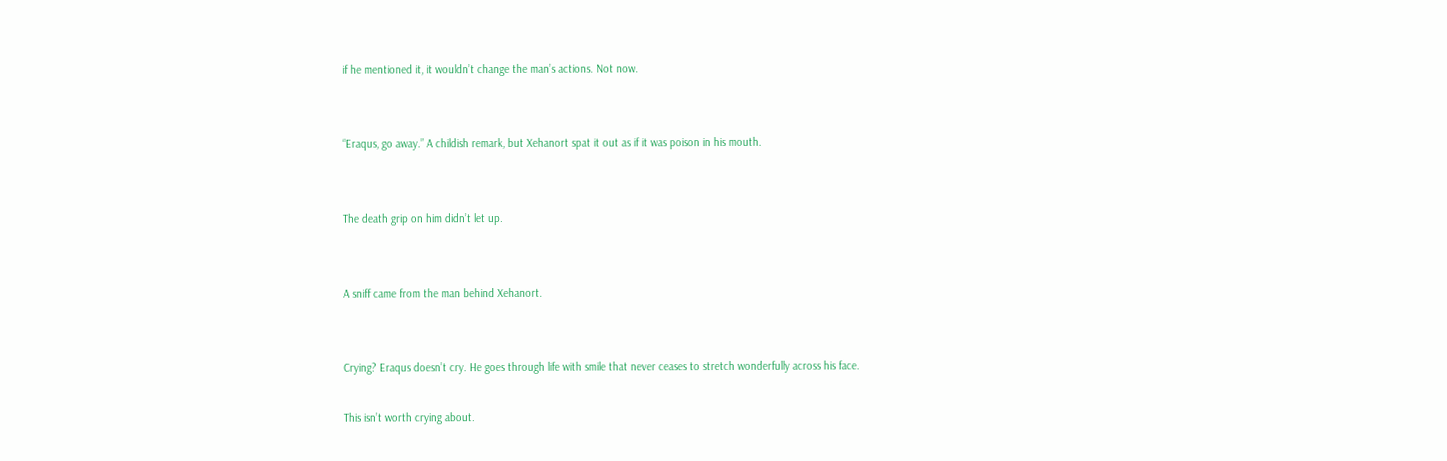if he mentioned it, it wouldn’t change the man’s actions. Not now.


“Eraqus, go away.” A childish remark, but Xehanort spat it out as if it was poison in his mouth.


The death grip on him didn’t let up.


A sniff came from the man behind Xehanort.


Crying? Eraqus doesn’t cry. He goes through life with smile that never ceases to stretch wonderfully across his face.

This isn’t worth crying about.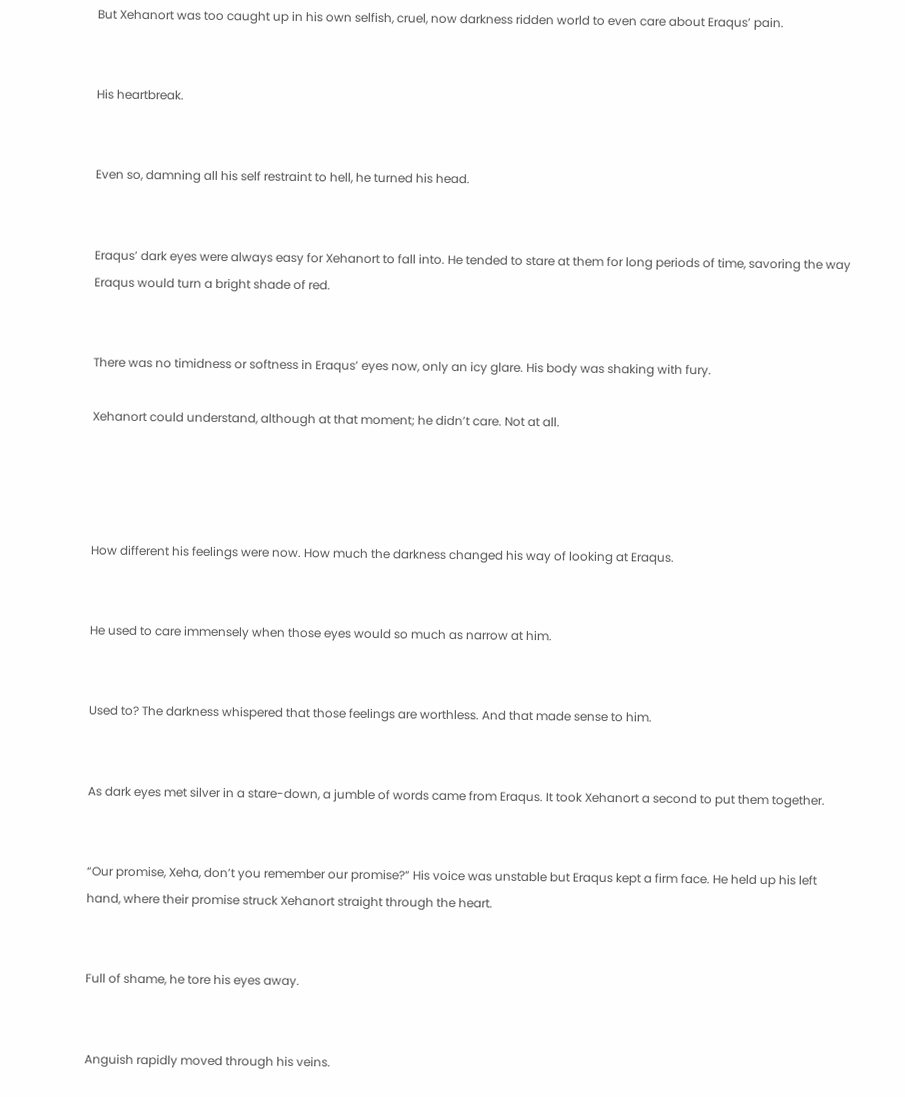But Xehanort was too caught up in his own selfish, cruel, now darkness ridden world to even care about Eraqus’ pain.


His heartbreak.


Even so, damning all his self restraint to hell, he turned his head.


Eraqus’ dark eyes were always easy for Xehanort to fall into. He tended to stare at them for long periods of time, savoring the way Eraqus would turn a bright shade of red.


There was no timidness or softness in Eraqus’ eyes now, only an icy glare. His body was shaking with fury.

Xehanort could understand, although at that moment; he didn’t care. Not at all.




How different his feelings were now. How much the darkness changed his way of looking at Eraqus.


He used to care immensely when those eyes would so much as narrow at him.


Used to? The darkness whispered that those feelings are worthless. And that made sense to him.


As dark eyes met silver in a stare-down, a jumble of words came from Eraqus. It took Xehanort a second to put them together.


“Our promise, Xeha, don’t you remember our promise?” His voice was unstable but Eraqus kept a firm face. He held up his left hand, where their promise struck Xehanort straight through the heart.


Full of shame, he tore his eyes away.


Anguish rapidly moved through his veins.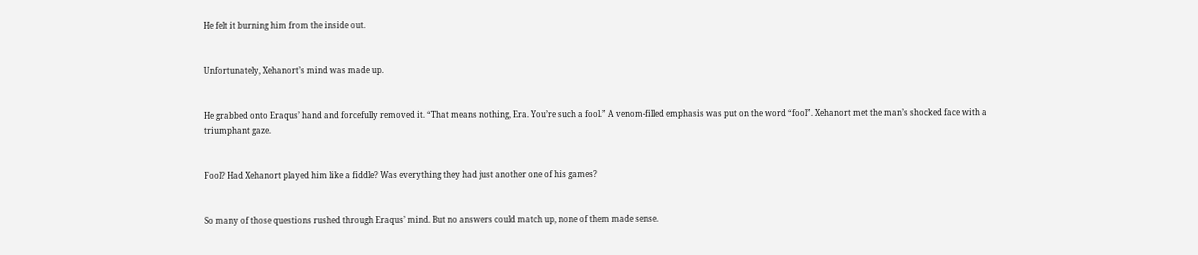He felt it burning him from the inside out.


Unfortunately, Xehanort’s mind was made up.


He grabbed onto Eraqus’ hand and forcefully removed it. “That means nothing, Era. You’re such a fool.” A venom-filled emphasis was put on the word “fool”. Xehanort met the man’s shocked face with a triumphant gaze.


Fool? Had Xehanort played him like a fiddle? Was everything they had just another one of his games?


So many of those questions rushed through Eraqus’ mind. But no answers could match up, none of them made sense.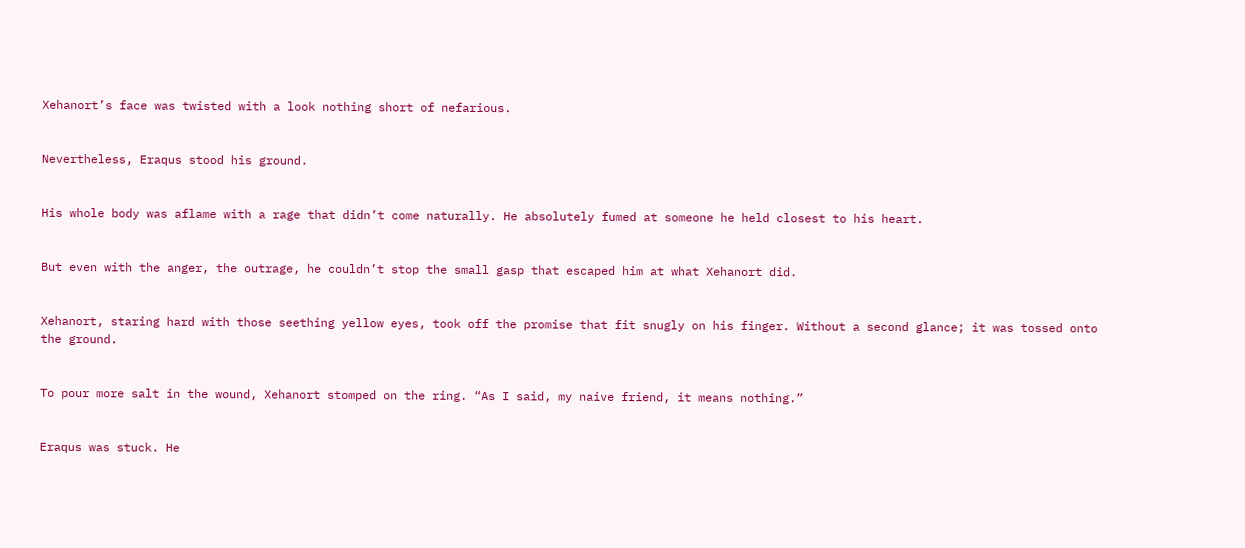Xehanort’s face was twisted with a look nothing short of nefarious.


Nevertheless, Eraqus stood his ground.


His whole body was aflame with a rage that didn’t come naturally. He absolutely fumed at someone he held closest to his heart.


But even with the anger, the outrage, he couldn’t stop the small gasp that escaped him at what Xehanort did.


Xehanort, staring hard with those seething yellow eyes, took off the promise that fit snugly on his finger. Without a second glance; it was tossed onto the ground.


To pour more salt in the wound, Xehanort stomped on the ring. “As I said, my naive friend, it means nothing.”


Eraqus was stuck. He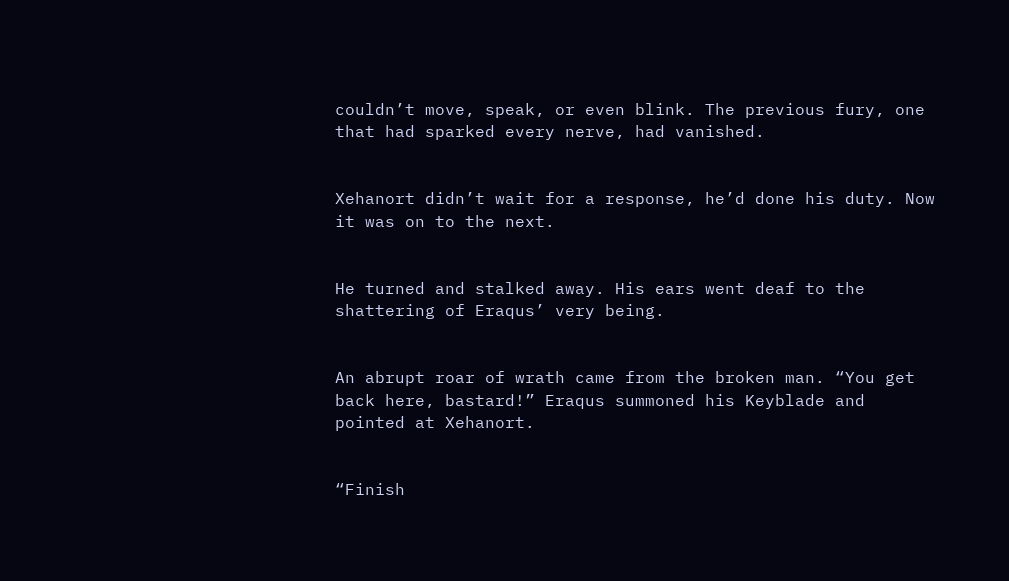couldn’t move, speak, or even blink. The previous fury, one that had sparked every nerve, had vanished.


Xehanort didn’t wait for a response, he’d done his duty. Now it was on to the next.


He turned and stalked away. His ears went deaf to the shattering of Eraqus’ very being.


An abrupt roar of wrath came from the broken man. “You get back here, bastard!” Eraqus summoned his Keyblade and pointed at Xehanort.


“Finish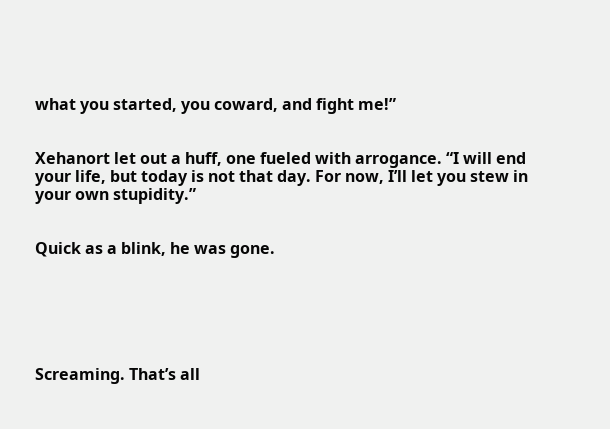what you started, you coward, and fight me!”


Xehanort let out a huff, one fueled with arrogance. “I will end your life, but today is not that day. For now, I’ll let you stew in your own stupidity.”


Quick as a blink, he was gone.






Screaming. That’s all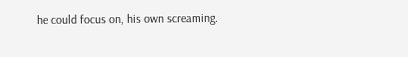he could focus on, his own screaming.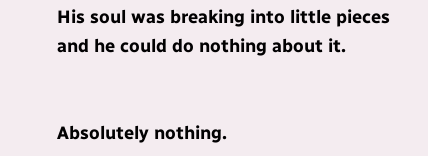His soul was breaking into little pieces and he could do nothing about it.


Absolutely nothing.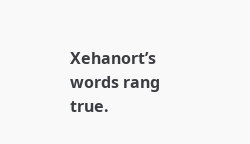Xehanort’s words rang true.